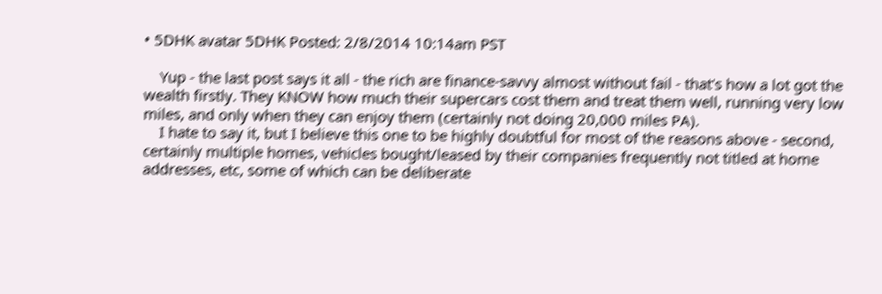• 5DHK avatar 5DHK Posted: 2/8/2014 10:14am PST

    Yup - the last post says it all - the rich are finance-savvy almost without fail - that's how a lot got the wealth firstly. They KNOW how much their supercars cost them and treat them well, running very low miles, and only when they can enjoy them (certainly not doing 20,000 miles PA).
    I hate to say it, but I believe this one to be highly doubtful for most of the reasons above - second, certainly multiple homes, vehicles bought/leased by their companies frequently not titled at home addresses, etc, some of which can be deliberate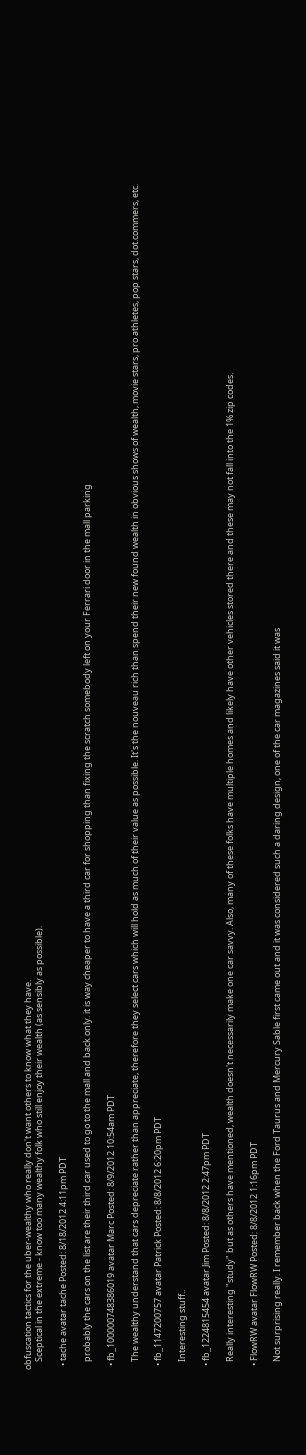obfuscation tactics for the uber-wealthy who really don't want others to know what they have.
    Sceptical in the extreme - know too many wealthy folk who still enjoy their wealth (as sensibly as possible).

  • tache avatar tache Posted: 8/18/2012 4:11pm PDT

    probably the cars on the list are their third car used to go to the mall and back only. it is way cheaper to have a third car for shopping than fixing the scratch somebody left on your Ferrari door in the mall parking

  • fb_100000748386019 avatar Marc Posted: 8/9/2012 10:54am PDT

    The wealthy understand that cars depreciate rather than appreciate, therefore they select cars which will hold as much of their value as possible. It's the nouveau rich than spend their new found wealth in obvious shows of wealth, movie stars, pro athletes, pop stars, dot.commers, etc.

  • fb_1147200757 avatar Patrick Posted: 8/8/2012 6:20pm PDT

    Interesting stuff..

  • fb_1224815454 avatar Jim Posted: 8/8/2012 2:47pm PDT

    Really interesting "study" but as others have mentioned, wealth doesn't necessarily make one car savvy. Also, many of these folks have multiple homes and likely have other vehicles stored there and these may not fall into the 1% zip codes.

  • FlowRW avatar FlowRW Posted: 8/8/2012 1:16pm PDT

    Not surprising really. I remember back when the Ford Taurus and Mercury Sable first came out and it was considered such a daring design, one of the car magazines said it was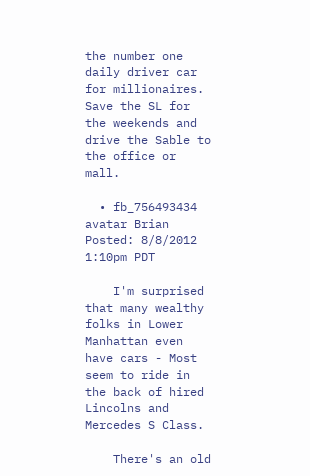the number one daily driver car for millionaires. Save the SL for the weekends and drive the Sable to the office or mall.

  • fb_756493434 avatar Brian Posted: 8/8/2012 1:10pm PDT

    I'm surprised that many wealthy folks in Lower Manhattan even have cars - Most seem to ride in the back of hired Lincolns and Mercedes S Class.

    There's an old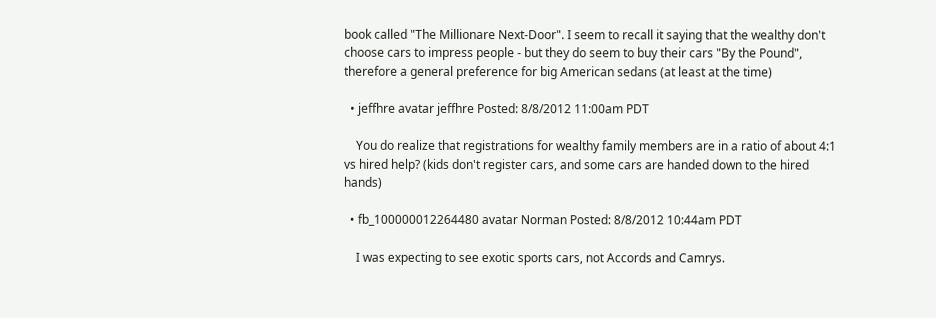book called "The Millionare Next-Door". I seem to recall it saying that the wealthy don't choose cars to impress people - but they do seem to buy their cars "By the Pound", therefore a general preference for big American sedans (at least at the time)

  • jeffhre avatar jeffhre Posted: 8/8/2012 11:00am PDT

    You do realize that registrations for wealthy family members are in a ratio of about 4:1 vs hired help? (kids don't register cars, and some cars are handed down to the hired hands)

  • fb_100000012264480 avatar Norman Posted: 8/8/2012 10:44am PDT

    I was expecting to see exotic sports cars, not Accords and Camrys.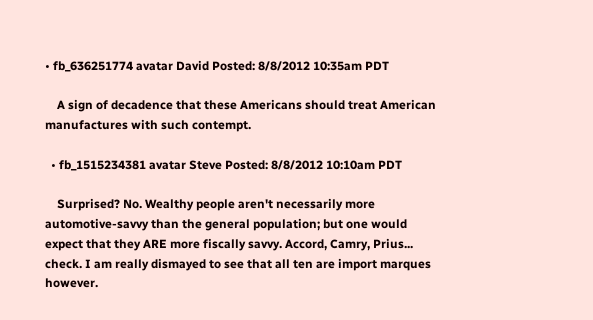• fb_636251774 avatar David Posted: 8/8/2012 10:35am PDT

    A sign of decadence that these Americans should treat American manufactures with such contempt.

  • fb_1515234381 avatar Steve Posted: 8/8/2012 10:10am PDT

    Surprised? No. Wealthy people aren't necessarily more automotive-savvy than the general population; but one would expect that they ARE more fiscally savvy. Accord, Camry, Prius... check. I am really dismayed to see that all ten are import marques however.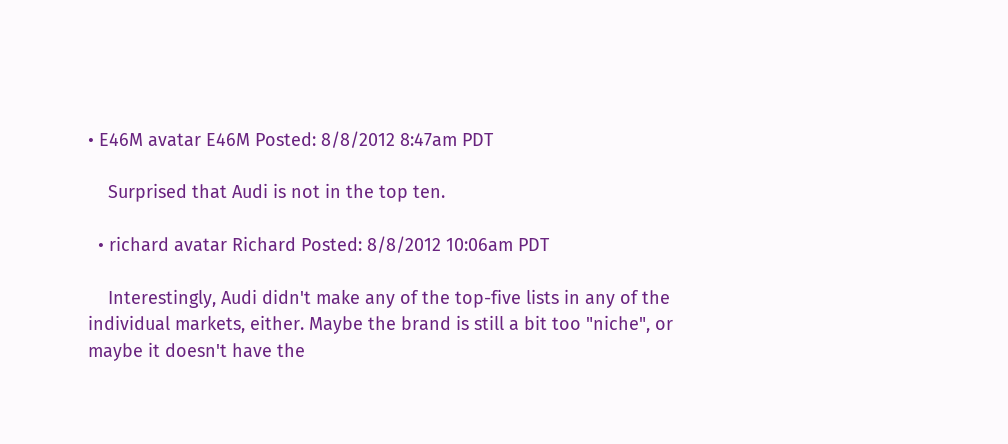• E46M avatar E46M Posted: 8/8/2012 8:47am PDT

    Surprised that Audi is not in the top ten.

  • richard avatar Richard Posted: 8/8/2012 10:06am PDT

    Interestingly, Audi didn't make any of the top-five lists in any of the individual markets, either. Maybe the brand is still a bit too "niche", or maybe it doesn't have the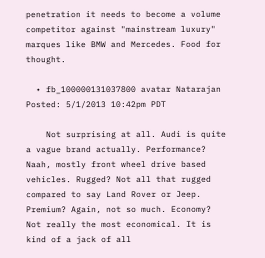penetration it needs to become a volume competitor against "mainstream luxury" marques like BMW and Mercedes. Food for thought.

  • fb_100000131037800 avatar Natarajan Posted: 5/1/2013 10:42pm PDT

    Not surprising at all. Audi is quite a vague brand actually. Performance? Naah, mostly front wheel drive based vehicles. Rugged? Not all that rugged compared to say Land Rover or Jeep. Premium? Again, not so much. Economy? Not really the most economical. It is kind of a jack of all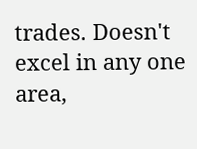trades. Doesn't excel in any one area,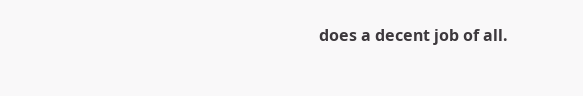does a decent job of all.